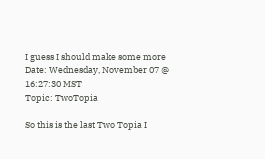I guess I should make some more
Date: Wednesday, November 07 @ 16:27:30 MST
Topic: TwoTopia

So this is the last Two Topia I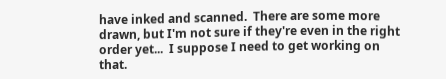have inked and scanned.  There are some more drawn, but I'm not sure if they're even in the right order yet...  I suppose I need to get working on that.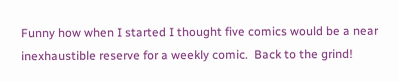Funny how when I started I thought five comics would be a near inexhaustible reserve for a weekly comic.  Back to the grind!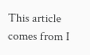This article comes from I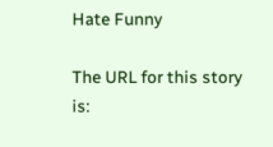Hate Funny

The URL for this story is: